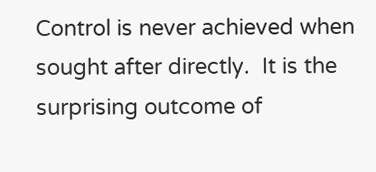Control is never achieved when sought after directly.  It is the surprising outcome of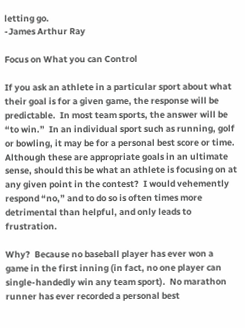letting go.
-James Arthur Ray

Focus on What you can Control

If you ask an athlete in a particular sport about what their goal is for a given game, the response will be predictable.  In most team sports, the answer will be “to win.”  In an individual sport such as running, golf or bowling, it may be for a personal best score or time.  Although these are appropriate goals in an ultimate sense, should this be what an athlete is focusing on at any given point in the contest?  I would vehemently respond “no,” and to do so is often times more detrimental than helpful, and only leads to frustration.

Why?  Because no baseball player has ever won a game in the first inning (in fact, no one player can single-handedly win any team sport).  No marathon runner has ever recorded a personal best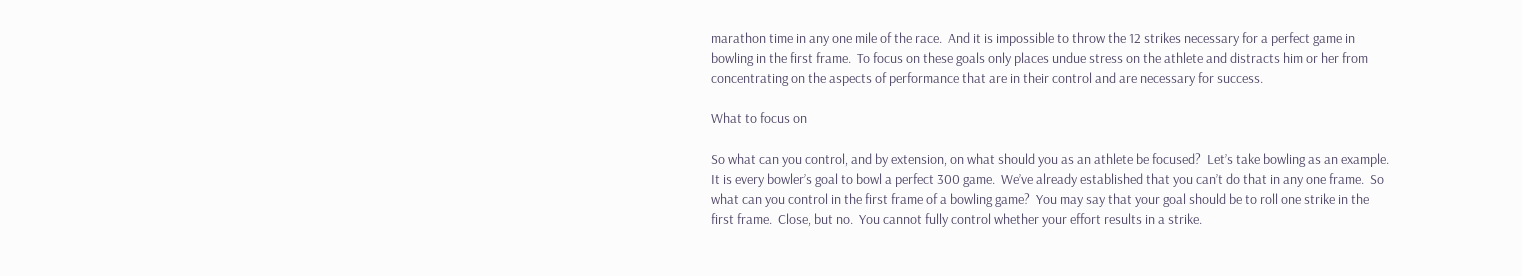marathon time in any one mile of the race.  And it is impossible to throw the 12 strikes necessary for a perfect game in bowling in the first frame.  To focus on these goals only places undue stress on the athlete and distracts him or her from concentrating on the aspects of performance that are in their control and are necessary for success.

What to focus on

So what can you control, and by extension, on what should you as an athlete be focused?  Let’s take bowling as an example.  It is every bowler’s goal to bowl a perfect 300 game.  We’ve already established that you can’t do that in any one frame.  So what can you control in the first frame of a bowling game?  You may say that your goal should be to roll one strike in the first frame.  Close, but no.  You cannot fully control whether your effort results in a strike.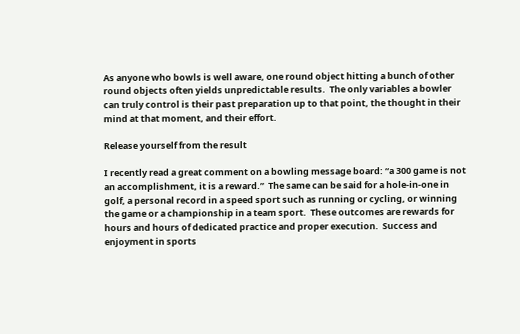As anyone who bowls is well aware, one round object hitting a bunch of other round objects often yields unpredictable results.  The only variables a bowler can truly control is their past preparation up to that point, the thought in their mind at that moment, and their effort.

Release yourself from the result

I recently read a great comment on a bowling message board: “a 300 game is not an accomplishment, it is a reward.”  The same can be said for a hole-in-one in golf, a personal record in a speed sport such as running or cycling, or winning the game or a championship in a team sport.  These outcomes are rewards for hours and hours of dedicated practice and proper execution.  Success and enjoyment in sports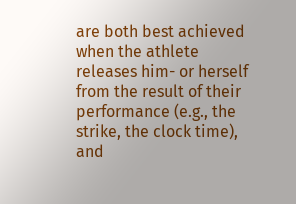are both best achieved when the athlete releases him- or herself from the result of their performance (e.g., the strike, the clock time), and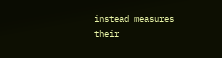instead measures their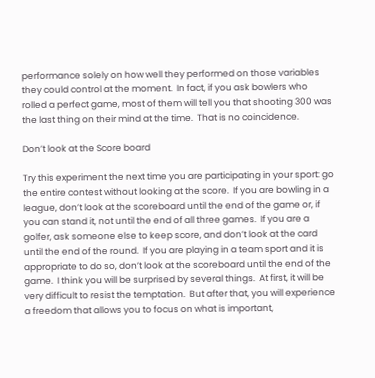performance solely on how well they performed on those variables they could control at the moment.  In fact, if you ask bowlers who rolled a perfect game, most of them will tell you that shooting 300 was the last thing on their mind at the time.  That is no coincidence.

Don’t look at the Score board

Try this experiment the next time you are participating in your sport: go the entire contest without looking at the score.  If you are bowling in a league, don’t look at the scoreboard until the end of the game or, if you can stand it, not until the end of all three games.  If you are a golfer, ask someone else to keep score, and don’t look at the card until the end of the round.  If you are playing in a team sport and it is appropriate to do so, don’t look at the scoreboard until the end of the game.  I think you will be surprised by several things.  At first, it will be very difficult to resist the temptation.  But after that, you will experience a freedom that allows you to focus on what is important,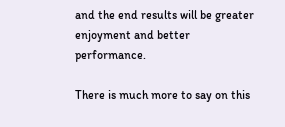and the end results will be greater enjoyment and better performance.

There is much more to say on this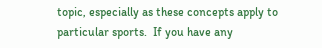topic, especially as these concepts apply to particular sports.  If you have any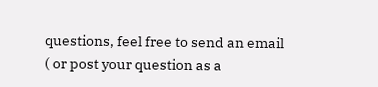questions, feel free to send an email ( or post your question as a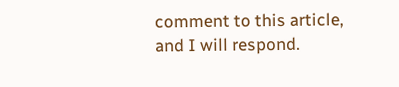comment to this article, and I will respond.